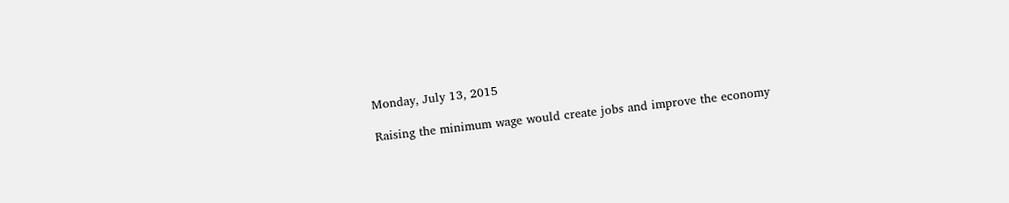Monday, July 13, 2015

Raising the minimum wage would create jobs and improve the economy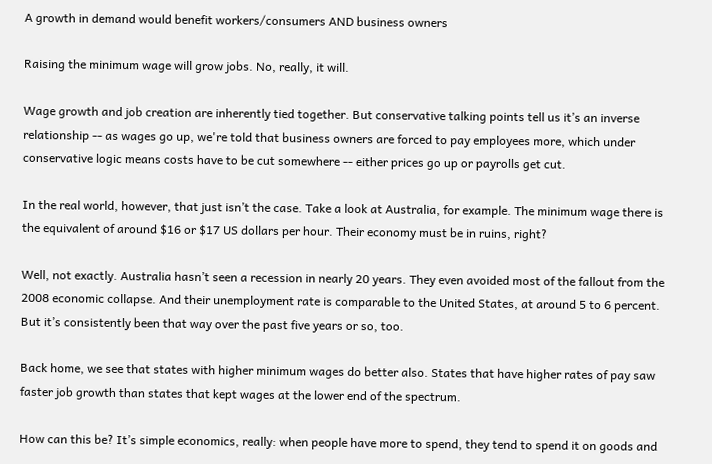A growth in demand would benefit workers/consumers AND business owners

Raising the minimum wage will grow jobs. No, really, it will.

Wage growth and job creation are inherently tied together. But conservative talking points tell us it’s an inverse relationship -- as wages go up, we're told that business owners are forced to pay employees more, which under conservative logic means costs have to be cut somewhere -- either prices go up or payrolls get cut.

In the real world, however, that just isn’t the case. Take a look at Australia, for example. The minimum wage there is the equivalent of around $16 or $17 US dollars per hour. Their economy must be in ruins, right?

Well, not exactly. Australia hasn’t seen a recession in nearly 20 years. They even avoided most of the fallout from the 2008 economic collapse. And their unemployment rate is comparable to the United States, at around 5 to 6 percent. But it’s consistently been that way over the past five years or so, too.

Back home, we see that states with higher minimum wages do better also. States that have higher rates of pay saw faster job growth than states that kept wages at the lower end of the spectrum.

How can this be? It’s simple economics, really: when people have more to spend, they tend to spend it on goods and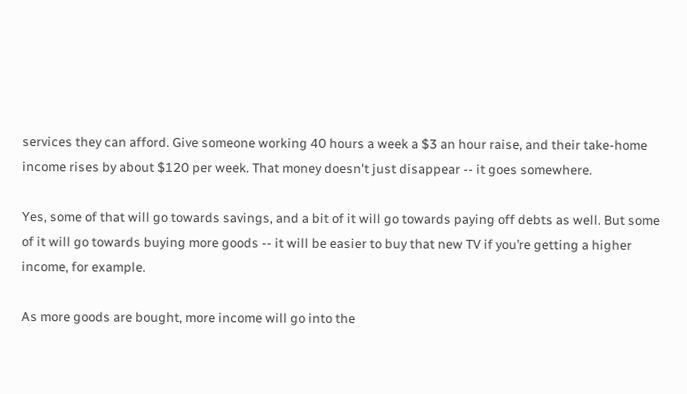services they can afford. Give someone working 40 hours a week a $3 an hour raise, and their take-home income rises by about $120 per week. That money doesn't just disappear -- it goes somewhere.

Yes, some of that will go towards savings, and a bit of it will go towards paying off debts as well. But some of it will go towards buying more goods -- it will be easier to buy that new TV if you’re getting a higher income, for example.

As more goods are bought, more income will go into the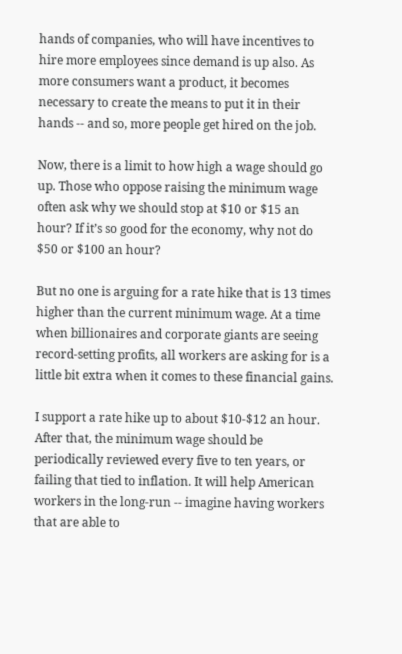hands of companies, who will have incentives to hire more employees since demand is up also. As more consumers want a product, it becomes necessary to create the means to put it in their hands -- and so, more people get hired on the job.

Now, there is a limit to how high a wage should go up. Those who oppose raising the minimum wage often ask why we should stop at $10 or $15 an hour? If it’s so good for the economy, why not do $50 or $100 an hour?

But no one is arguing for a rate hike that is 13 times higher than the current minimum wage. At a time when billionaires and corporate giants are seeing record-setting profits, all workers are asking for is a little bit extra when it comes to these financial gains.

I support a rate hike up to about $10-$12 an hour. After that, the minimum wage should be periodically reviewed every five to ten years, or failing that tied to inflation. It will help American workers in the long-run -- imagine having workers that are able to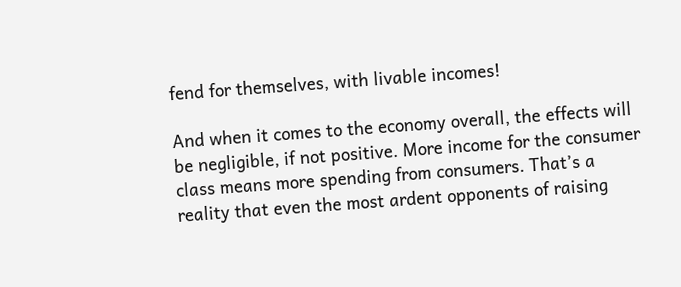fend for themselves, with livable incomes!

And when it comes to the economy overall, the effects will be negligible, if not positive. More income for the consumer class means more spending from consumers. That’s a reality that even the most ardent opponents of raising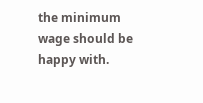the minimum wage should be happy with.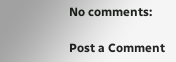No comments:

Post a Comment